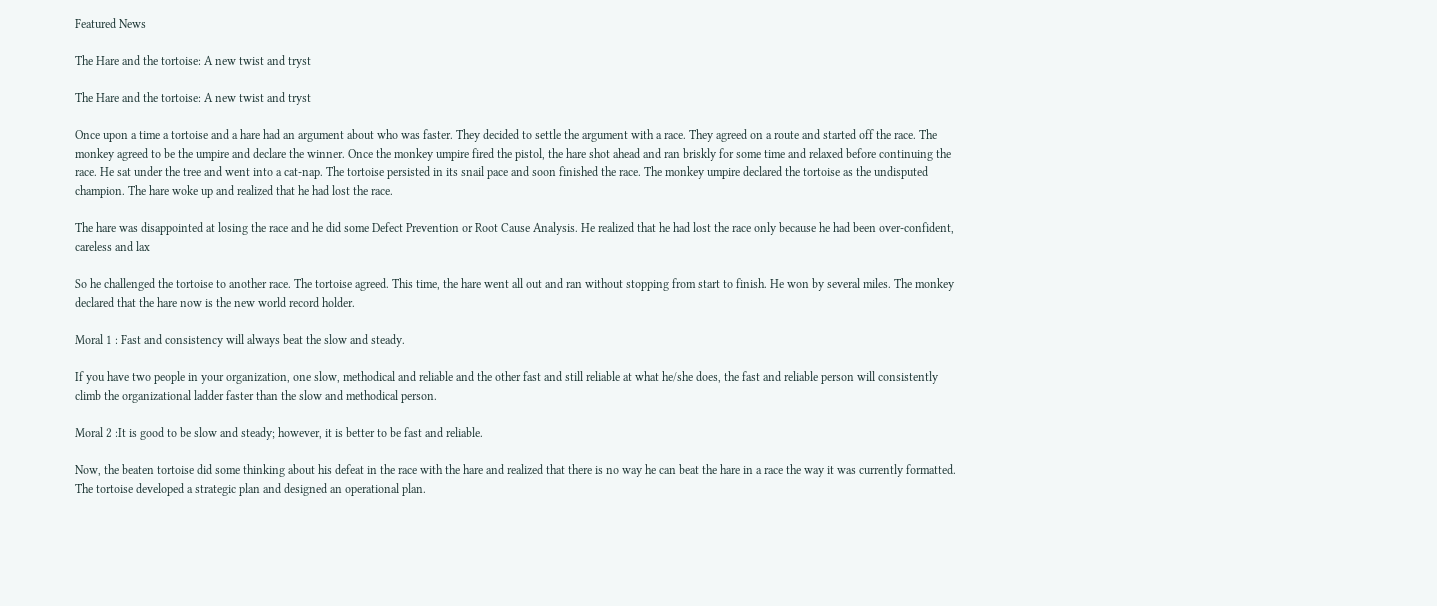Featured News

The Hare and the tortoise: A new twist and tryst

The Hare and the tortoise: A new twist and tryst

Once upon a time a tortoise and a hare had an argument about who was faster. They decided to settle the argument with a race. They agreed on a route and started off the race. The monkey agreed to be the umpire and declare the winner. Once the monkey umpire fired the pistol, the hare shot ahead and ran briskly for some time and relaxed before continuing the race. He sat under the tree and went into a cat-nap. The tortoise persisted in its snail pace and soon finished the race. The monkey umpire declared the tortoise as the undisputed champion. The hare woke up and realized that he had lost the race.

The hare was disappointed at losing the race and he did some Defect Prevention or Root Cause Analysis. He realized that he had lost the race only because he had been over-confident, careless and lax

So he challenged the tortoise to another race. The tortoise agreed. This time, the hare went all out and ran without stopping from start to finish. He won by several miles. The monkey declared that the hare now is the new world record holder.

Moral 1 : Fast and consistency will always beat the slow and steady.

If you have two people in your organization, one slow, methodical and reliable and the other fast and still reliable at what he/she does, the fast and reliable person will consistently climb the organizational ladder faster than the slow and methodical person.

Moral 2 :It is good to be slow and steady; however, it is better to be fast and reliable.

Now, the beaten tortoise did some thinking about his defeat in the race with the hare and realized that there is no way he can beat the hare in a race the way it was currently formatted. The tortoise developed a strategic plan and designed an operational plan.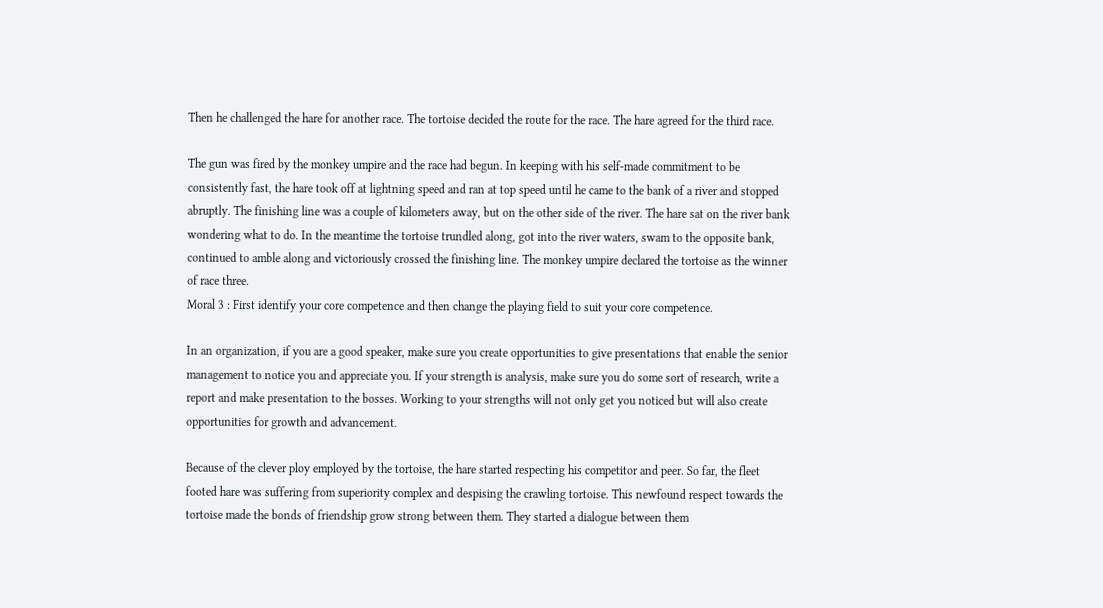Then he challenged the hare for another race. The tortoise decided the route for the race. The hare agreed for the third race.

The gun was fired by the monkey umpire and the race had begun. In keeping with his self-made commitment to be consistently fast, the hare took off at lightning speed and ran at top speed until he came to the bank of a river and stopped abruptly. The finishing line was a couple of kilometers away, but on the other side of the river. The hare sat on the river bank wondering what to do. In the meantime the tortoise trundled along, got into the river waters, swam to the opposite bank, continued to amble along and victoriously crossed the finishing line. The monkey umpire declared the tortoise as the winner of race three.
Moral 3 : First identify your core competence and then change the playing field to suit your core competence.

In an organization, if you are a good speaker, make sure you create opportunities to give presentations that enable the senior management to notice you and appreciate you. If your strength is analysis, make sure you do some sort of research, write a report and make presentation to the bosses. Working to your strengths will not only get you noticed but will also create opportunities for growth and advancement.

Because of the clever ploy employed by the tortoise, the hare started respecting his competitor and peer. So far, the fleet footed hare was suffering from superiority complex and despising the crawling tortoise. This newfound respect towards the tortoise made the bonds of friendship grow strong between them. They started a dialogue between them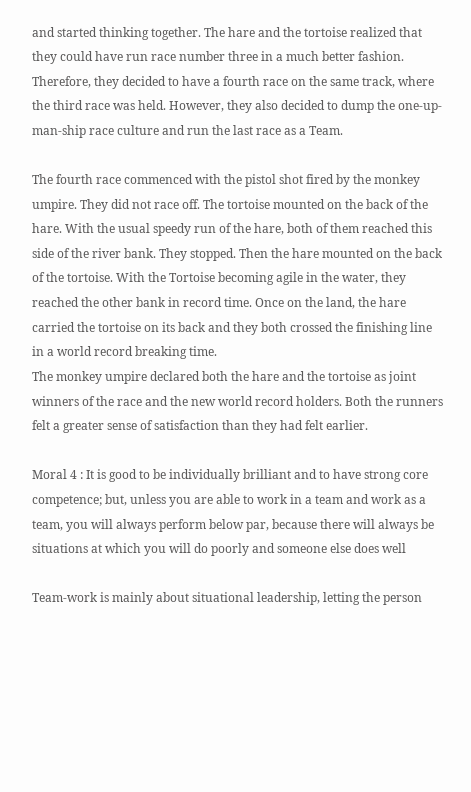and started thinking together. The hare and the tortoise realized that they could have run race number three in a much better fashion. Therefore, they decided to have a fourth race on the same track, where the third race was held. However, they also decided to dump the one-up-man-ship race culture and run the last race as a Team.

The fourth race commenced with the pistol shot fired by the monkey umpire. They did not race off. The tortoise mounted on the back of the hare. With the usual speedy run of the hare, both of them reached this side of the river bank. They stopped. Then the hare mounted on the back of the tortoise. With the Tortoise becoming agile in the water, they reached the other bank in record time. Once on the land, the hare carried the tortoise on its back and they both crossed the finishing line in a world record breaking time.
The monkey umpire declared both the hare and the tortoise as joint winners of the race and the new world record holders. Both the runners felt a greater sense of satisfaction than they had felt earlier.

Moral 4 : It is good to be individually brilliant and to have strong core competence; but, unless you are able to work in a team and work as a team, you will always perform below par, because there will always be situations at which you will do poorly and someone else does well

Team-work is mainly about situational leadership, letting the person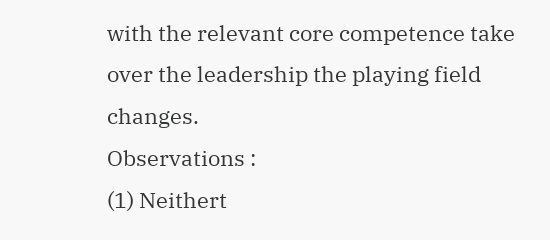with the relevant core competence take over the leadership the playing field changes.
Observations :
(1) Neithert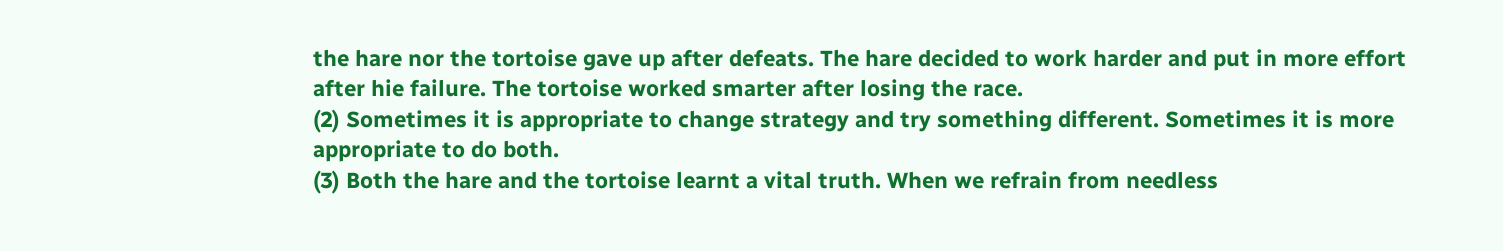the hare nor the tortoise gave up after defeats. The hare decided to work harder and put in more effort after hie failure. The tortoise worked smarter after losing the race.
(2) Sometimes it is appropriate to change strategy and try something different. Sometimes it is more appropriate to do both.
(3) Both the hare and the tortoise learnt a vital truth. When we refrain from needless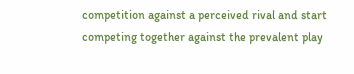competition against a perceived rival and start competing together against the prevalent play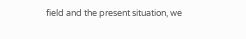field and the present situation, we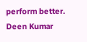perform better.
Deen Kumar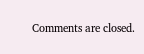Comments are closed.